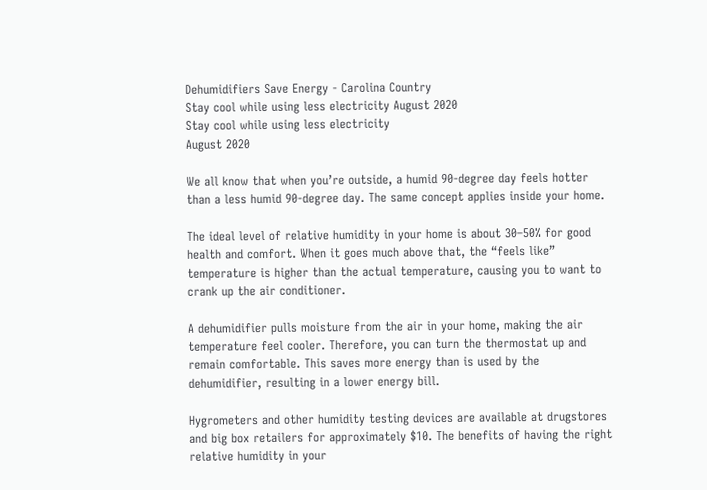Dehumidifiers Save Energy - Carolina Country
Stay cool while using less electricity August 2020
Stay cool while using less electricity
August 2020

We all know that when you’re outside, a humid 90-degree day feels hotter than a less humid 90-degree day. The same concept applies inside your home.

The ideal level of relative humidity in your home is about 30–50% for good health and comfort. When it goes much above that, the “feels like” temperature is higher than the actual temperature, causing you to want to crank up the air conditioner.

A dehumidifier pulls moisture from the air in your home, making the air temperature feel cooler. Therefore, you can turn the thermostat up and remain comfortable. This saves more energy than is used by the dehumidifier, resulting in a lower energy bill.

Hygrometers and other humidity testing devices are available at drugstores and big box retailers for approximately $10. The benefits of having the right relative humidity in your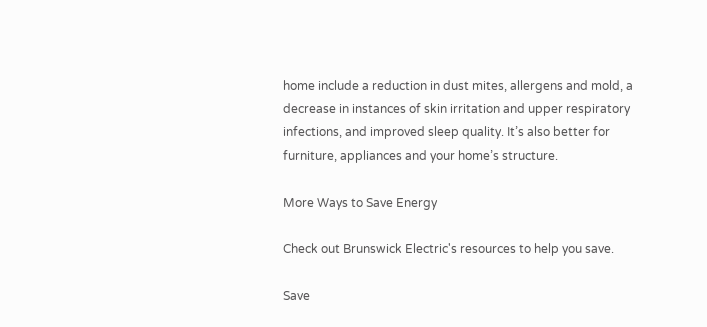home include a reduction in dust mites, allergens and mold, a decrease in instances of skin irritation and upper respiratory infections, and improved sleep quality. It’s also better for furniture, appliances and your home’s structure.

More Ways to Save Energy

Check out Brunswick Electric's resources to help you save.

Save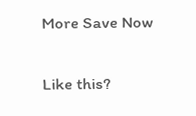More Save Now

Like this?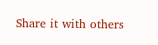Share it with others